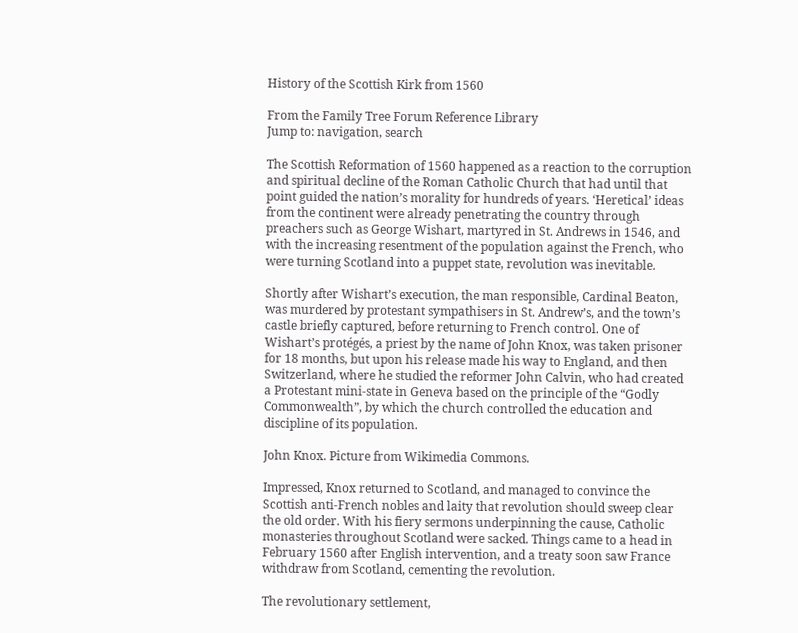History of the Scottish Kirk from 1560

From the Family Tree Forum Reference Library
Jump to: navigation, search

The Scottish Reformation of 1560 happened as a reaction to the corruption and spiritual decline of the Roman Catholic Church that had until that point guided the nation’s morality for hundreds of years. ‘Heretical’ ideas from the continent were already penetrating the country through preachers such as George Wishart, martyred in St. Andrews in 1546, and with the increasing resentment of the population against the French, who were turning Scotland into a puppet state, revolution was inevitable.

Shortly after Wishart’s execution, the man responsible, Cardinal Beaton, was murdered by protestant sympathisers in St. Andrew’s, and the town’s castle briefly captured, before returning to French control. One of Wishart’s protégés, a priest by the name of John Knox, was taken prisoner for 18 months, but upon his release made his way to England, and then Switzerland, where he studied the reformer John Calvin, who had created a Protestant mini-state in Geneva based on the principle of the “Godly Commonwealth”, by which the church controlled the education and discipline of its population.

John Knox. Picture from Wikimedia Commons.

Impressed, Knox returned to Scotland, and managed to convince the Scottish anti-French nobles and laity that revolution should sweep clear the old order. With his fiery sermons underpinning the cause, Catholic monasteries throughout Scotland were sacked. Things came to a head in February 1560 after English intervention, and a treaty soon saw France withdraw from Scotland, cementing the revolution.

The revolutionary settlement,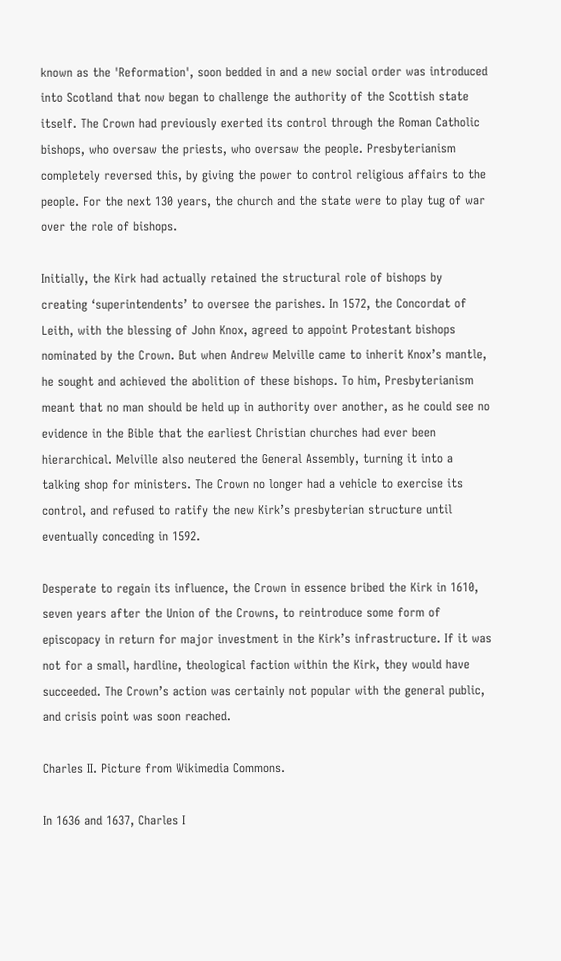known as the 'Reformation', soon bedded in and a new social order was introduced into Scotland that now began to challenge the authority of the Scottish state itself. The Crown had previously exerted its control through the Roman Catholic bishops, who oversaw the priests, who oversaw the people. Presbyterianism completely reversed this, by giving the power to control religious affairs to the people. For the next 130 years, the church and the state were to play tug of war over the role of bishops.

Initially, the Kirk had actually retained the structural role of bishops by creating ‘superintendents’ to oversee the parishes. In 1572, the Concordat of Leith, with the blessing of John Knox, agreed to appoint Protestant bishops nominated by the Crown. But when Andrew Melville came to inherit Knox’s mantle, he sought and achieved the abolition of these bishops. To him, Presbyterianism meant that no man should be held up in authority over another, as he could see no evidence in the Bible that the earliest Christian churches had ever been hierarchical. Melville also neutered the General Assembly, turning it into a talking shop for ministers. The Crown no longer had a vehicle to exercise its control, and refused to ratify the new Kirk’s presbyterian structure until eventually conceding in 1592.

Desperate to regain its influence, the Crown in essence bribed the Kirk in 1610, seven years after the Union of the Crowns, to reintroduce some form of episcopacy in return for major investment in the Kirk’s infrastructure. If it was not for a small, hardline, theological faction within the Kirk, they would have succeeded. The Crown’s action was certainly not popular with the general public, and crisis point was soon reached.

Charles II. Picture from Wikimedia Commons.

In 1636 and 1637, Charles I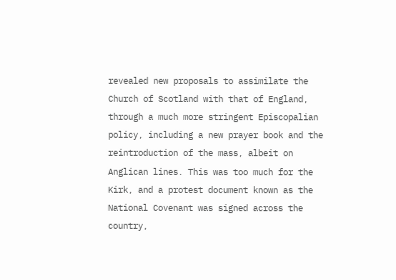revealed new proposals to assimilate the Church of Scotland with that of England, through a much more stringent Episcopalian policy, including a new prayer book and the reintroduction of the mass, albeit on Anglican lines. This was too much for the Kirk, and a protest document known as the National Covenant was signed across the country,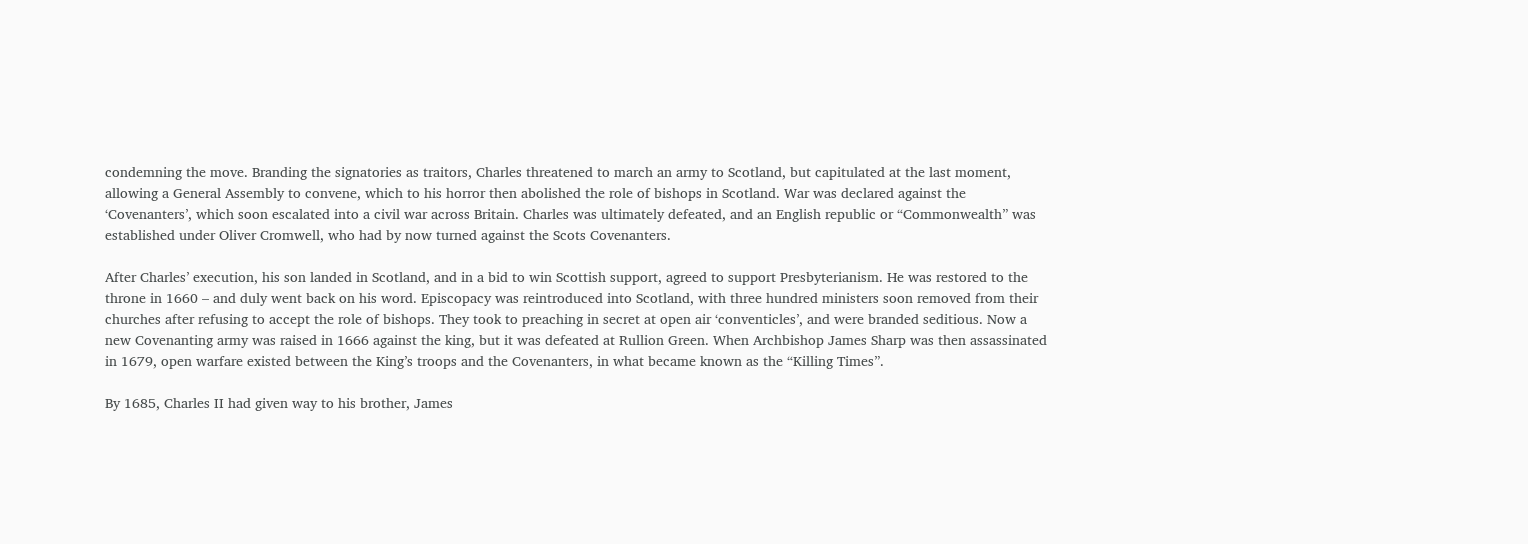condemning the move. Branding the signatories as traitors, Charles threatened to march an army to Scotland, but capitulated at the last moment, allowing a General Assembly to convene, which to his horror then abolished the role of bishops in Scotland. War was declared against the ‘Covenanters’, which soon escalated into a civil war across Britain. Charles was ultimately defeated, and an English republic or “Commonwealth” was established under Oliver Cromwell, who had by now turned against the Scots Covenanters.

After Charles’ execution, his son landed in Scotland, and in a bid to win Scottish support, agreed to support Presbyterianism. He was restored to the throne in 1660 – and duly went back on his word. Episcopacy was reintroduced into Scotland, with three hundred ministers soon removed from their churches after refusing to accept the role of bishops. They took to preaching in secret at open air ‘conventicles’, and were branded seditious. Now a new Covenanting army was raised in 1666 against the king, but it was defeated at Rullion Green. When Archbishop James Sharp was then assassinated in 1679, open warfare existed between the King’s troops and the Covenanters, in what became known as the “Killing Times”.

By 1685, Charles II had given way to his brother, James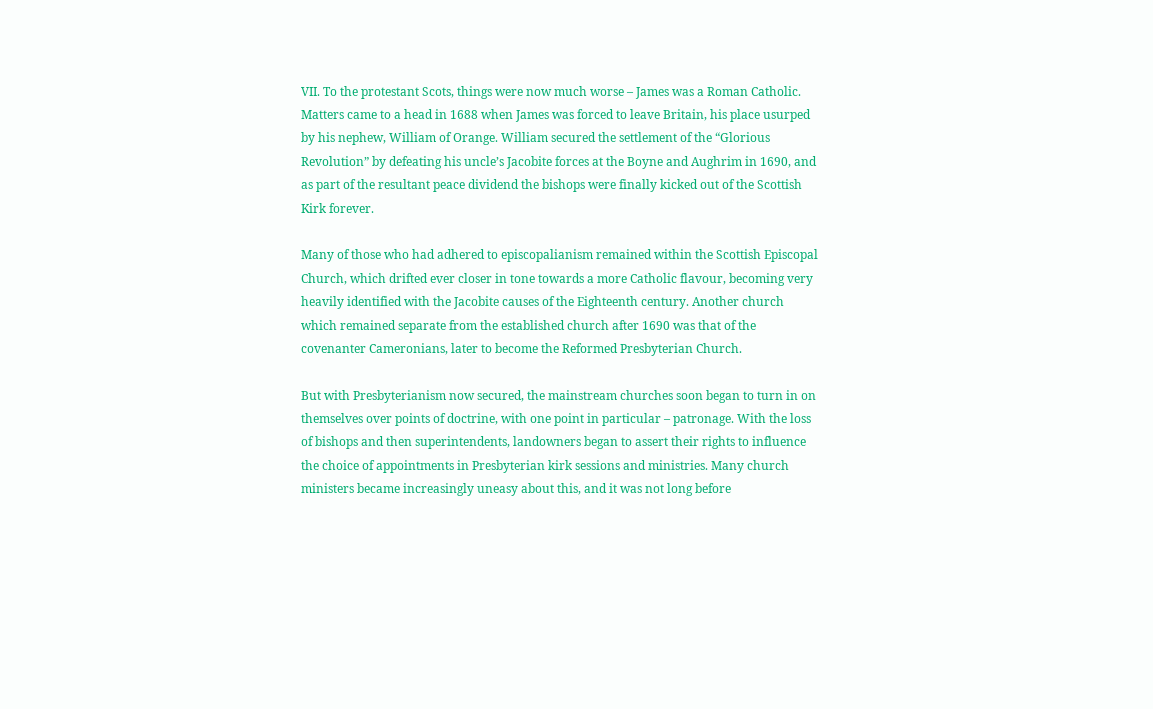VII. To the protestant Scots, things were now much worse – James was a Roman Catholic. Matters came to a head in 1688 when James was forced to leave Britain, his place usurped by his nephew, William of Orange. William secured the settlement of the “Glorious Revolution” by defeating his uncle’s Jacobite forces at the Boyne and Aughrim in 1690, and as part of the resultant peace dividend the bishops were finally kicked out of the Scottish Kirk forever.

Many of those who had adhered to episcopalianism remained within the Scottish Episcopal Church, which drifted ever closer in tone towards a more Catholic flavour, becoming very heavily identified with the Jacobite causes of the Eighteenth century. Another church which remained separate from the established church after 1690 was that of the covenanter Cameronians, later to become the Reformed Presbyterian Church.

But with Presbyterianism now secured, the mainstream churches soon began to turn in on themselves over points of doctrine, with one point in particular – patronage. With the loss of bishops and then superintendents, landowners began to assert their rights to influence the choice of appointments in Presbyterian kirk sessions and ministries. Many church ministers became increasingly uneasy about this, and it was not long before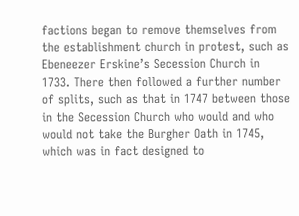factions began to remove themselves from the establishment church in protest, such as Ebeneezer Erskine’s Secession Church in 1733. There then followed a further number of splits, such as that in 1747 between those in the Secession Church who would and who would not take the Burgher Oath in 1745, which was in fact designed to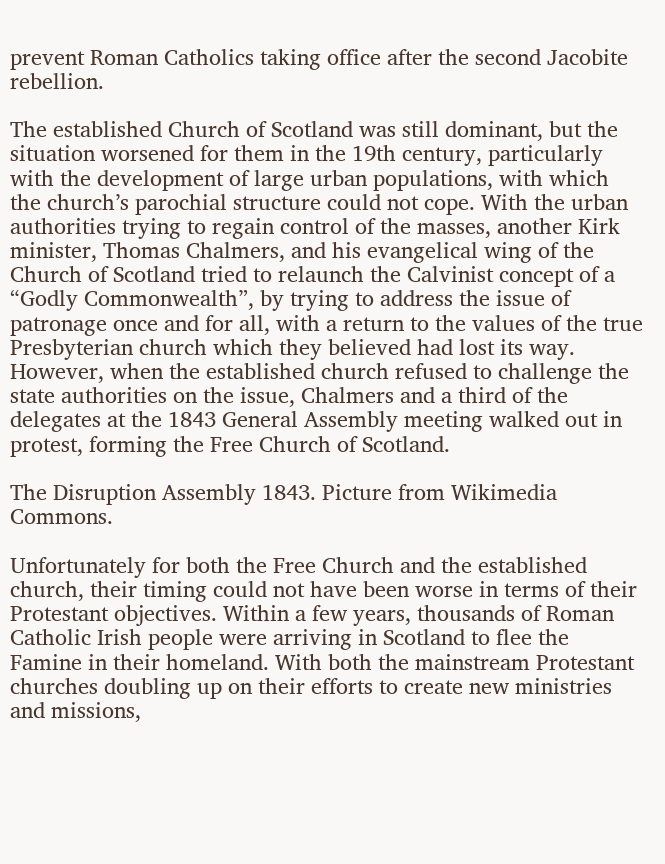prevent Roman Catholics taking office after the second Jacobite rebellion.

The established Church of Scotland was still dominant, but the situation worsened for them in the 19th century, particularly with the development of large urban populations, with which the church’s parochial structure could not cope. With the urban authorities trying to regain control of the masses, another Kirk minister, Thomas Chalmers, and his evangelical wing of the Church of Scotland tried to relaunch the Calvinist concept of a “Godly Commonwealth”, by trying to address the issue of patronage once and for all, with a return to the values of the true Presbyterian church which they believed had lost its way. However, when the established church refused to challenge the state authorities on the issue, Chalmers and a third of the delegates at the 1843 General Assembly meeting walked out in protest, forming the Free Church of Scotland.

The Disruption Assembly 1843. Picture from Wikimedia Commons.

Unfortunately for both the Free Church and the established church, their timing could not have been worse in terms of their Protestant objectives. Within a few years, thousands of Roman Catholic Irish people were arriving in Scotland to flee the Famine in their homeland. With both the mainstream Protestant churches doubling up on their efforts to create new ministries and missions,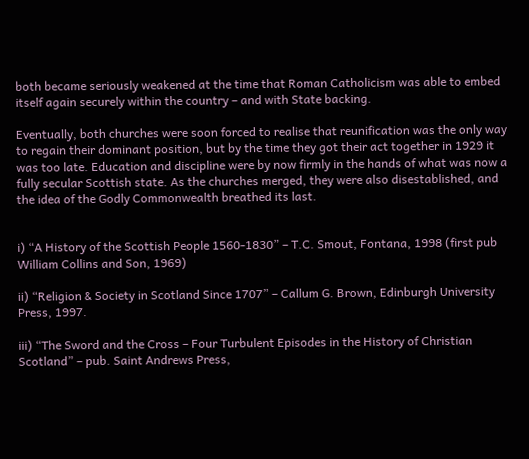both became seriously weakened at the time that Roman Catholicism was able to embed itself again securely within the country – and with State backing.

Eventually, both churches were soon forced to realise that reunification was the only way to regain their dominant position, but by the time they got their act together in 1929 it was too late. Education and discipline were by now firmly in the hands of what was now a fully secular Scottish state. As the churches merged, they were also disestablished, and the idea of the Godly Commonwealth breathed its last.


i) “A History of the Scottish People 1560-1830” – T.C. Smout, Fontana, 1998 (first pub William Collins and Son, 1969)

ii) “Religion & Society in Scotland Since 1707” – Callum G. Brown, Edinburgh University Press, 1997.

iii) “The Sword and the Cross – Four Turbulent Episodes in the History of Christian Scotland” – pub. Saint Andrews Press,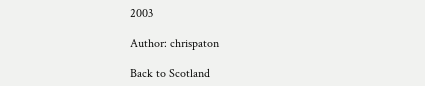2003

Author: chrispaton

Back to Scotland